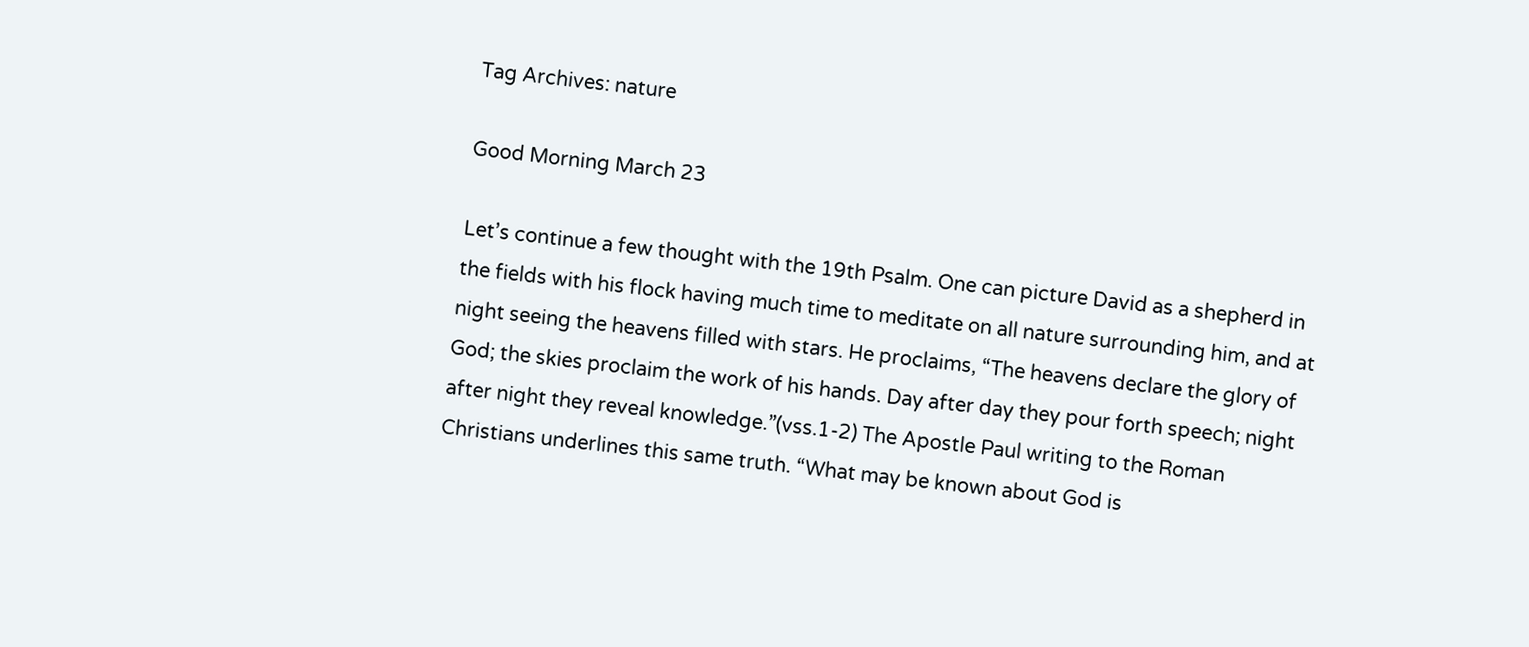Tag Archives: nature

Good Morning March 23

Let’s continue a few thought with the 19th Psalm. One can picture David as a shepherd in the fields with his flock having much time to meditate on all nature surrounding him, and at night seeing the heavens filled with stars. He proclaims, “The heavens declare the glory of God; the skies proclaim the work of his hands. Day after day they pour forth speech; night after night they reveal knowledge.”(vss.1-2) The Apostle Paul writing to the Roman Christians underlines this same truth. “What may be known about God is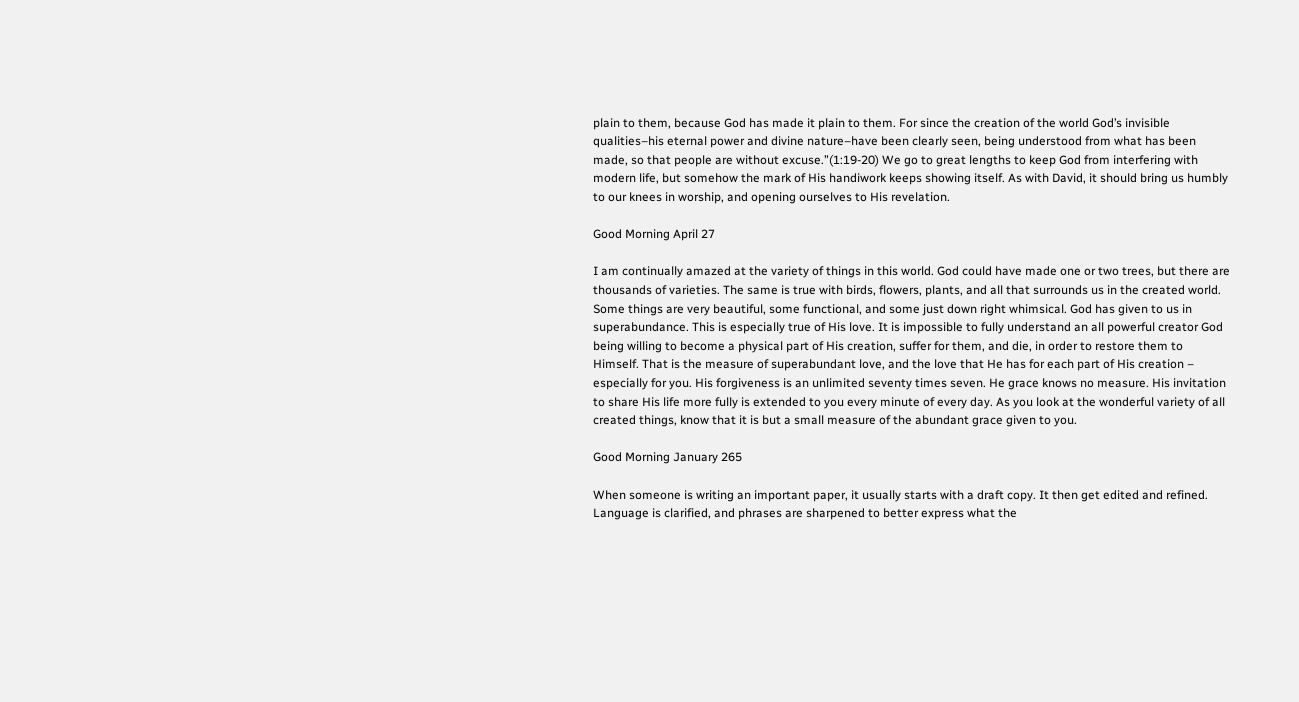plain to them, because God has made it plain to them. For since the creation of the world God’s invisible qualities–his eternal power and divine nature–have been clearly seen, being understood from what has been made, so that people are without excuse.”(1:19-20) We go to great lengths to keep God from interfering with modern life, but somehow the mark of His handiwork keeps showing itself. As with David, it should bring us humbly to our knees in worship, and opening ourselves to His revelation.

Good Morning April 27

I am continually amazed at the variety of things in this world. God could have made one or two trees, but there are thousands of varieties. The same is true with birds, flowers, plants, and all that surrounds us in the created world. Some things are very beautiful, some functional, and some just down right whimsical. God has given to us in superabundance. This is especially true of His love. It is impossible to fully understand an all powerful creator God being willing to become a physical part of His creation, suffer for them, and die, in order to restore them to Himself. That is the measure of superabundant love, and the love that He has for each part of His creation – especially for you. His forgiveness is an unlimited seventy times seven. He grace knows no measure. His invitation to share His life more fully is extended to you every minute of every day. As you look at the wonderful variety of all created things, know that it is but a small measure of the abundant grace given to you.

Good Morning January 265

When someone is writing an important paper, it usually starts with a draft copy. It then get edited and refined. Language is clarified, and phrases are sharpened to better express what the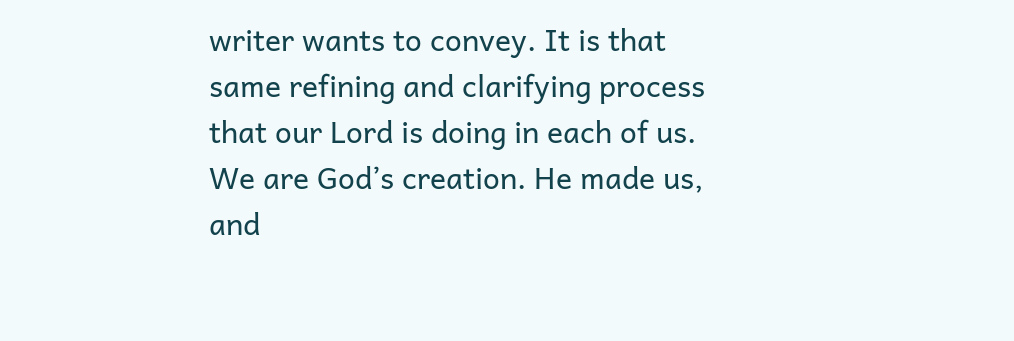writer wants to convey. It is that same refining and clarifying process that our Lord is doing in each of us. We are God’s creation. He made us, and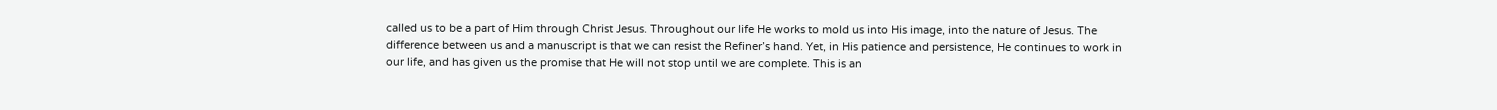called us to be a part of Him through Christ Jesus. Throughout our life He works to mold us into His image, into the nature of Jesus. The difference between us and a manuscript is that we can resist the Refiner’s hand. Yet, in His patience and persistence, He continues to work in our life, and has given us the promise that He will not stop until we are complete. This is an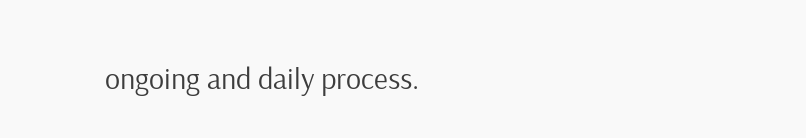ongoing and daily process.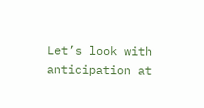Let’s look with anticipation at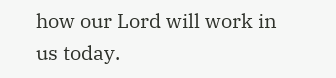how our Lord will work in us today.